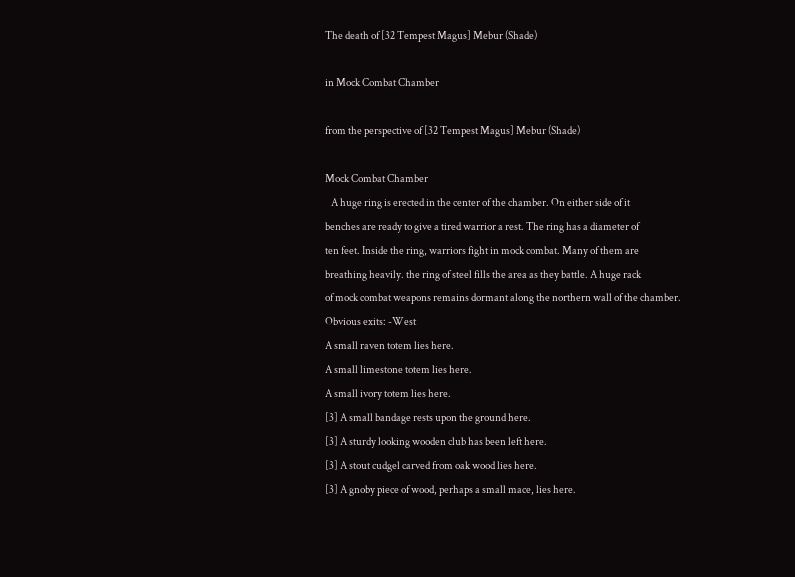The death of [32 Tempest Magus] Mebur (Shade)

in Mock Combat Chamber

from the perspective of [32 Tempest Magus] Mebur (Shade)

Mock Combat Chamber
   A huge ring is erected in the center of the chamber. On either side of it
benches are ready to give a tired warrior a rest. The ring has a diameter of
ten feet. Inside the ring, warriors fight in mock combat. Many of them are
breathing heavily. the ring of steel fills the area as they battle. A huge rack
of mock combat weapons remains dormant along the northern wall of the chamber.
Obvious exits: -West
A small raven totem lies here.
A small limestone totem lies here.
A small ivory totem lies here.
[3] A small bandage rests upon the ground here.
[3] A sturdy looking wooden club has been left here.
[3] A stout cudgel carved from oak wood lies here.
[3] A gnoby piece of wood, perhaps a small mace, lies here.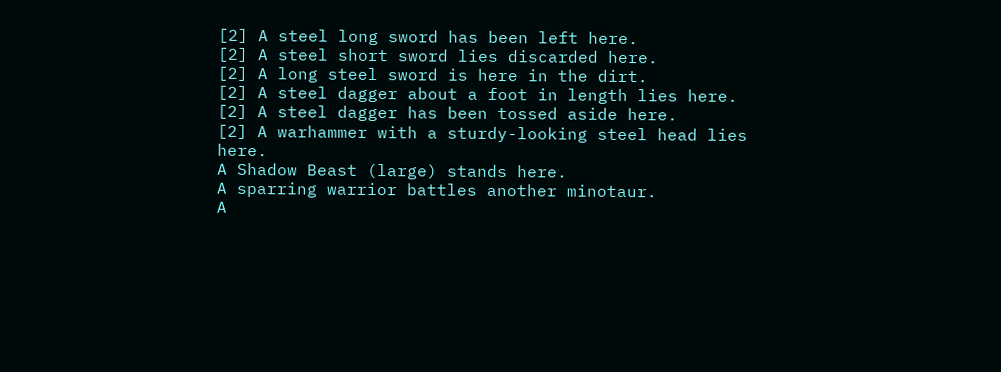[2] A steel long sword has been left here.
[2] A steel short sword lies discarded here.
[2] A long steel sword is here in the dirt.
[2] A steel dagger about a foot in length lies here.
[2] A steel dagger has been tossed aside here.
[2] A warhammer with a sturdy-looking steel head lies here.
A Shadow Beast (large) stands here.
A sparring warrior battles another minotaur.
A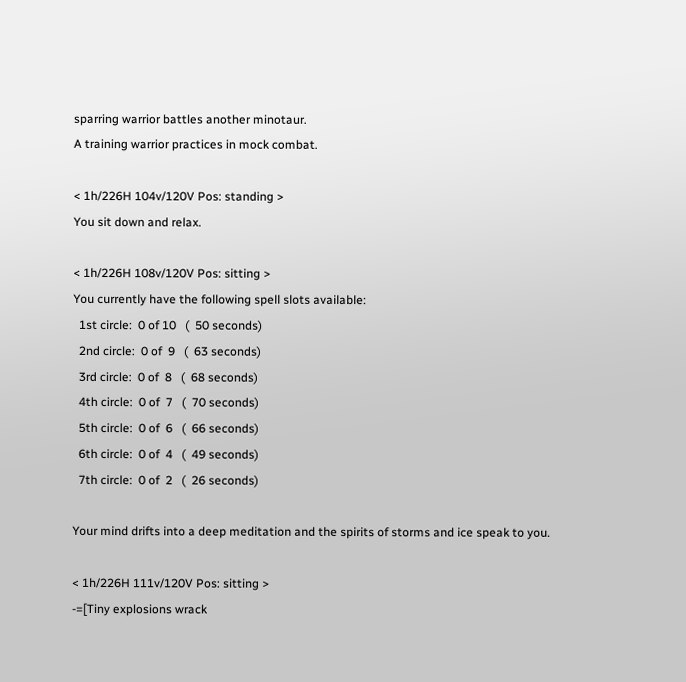sparring warrior battles another minotaur.
A training warrior practices in mock combat.

< 1h/226H 104v/120V Pos: standing >
You sit down and relax.

< 1h/226H 108v/120V Pos: sitting >
You currently have the following spell slots available:
  1st circle:  0 of 10   (  50 seconds)
  2nd circle:  0 of  9   (  63 seconds)
  3rd circle:  0 of  8   (  68 seconds)
  4th circle:  0 of  7   (  70 seconds)
  5th circle:  0 of  6   (  66 seconds)
  6th circle:  0 of  4   (  49 seconds)
  7th circle:  0 of  2   (  26 seconds)

Your mind drifts into a deep meditation and the spirits of storms and ice speak to you.

< 1h/226H 111v/120V Pos: sitting >
-=[Tiny explosions wrack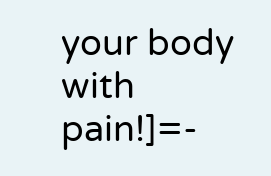your body with pain!]=-